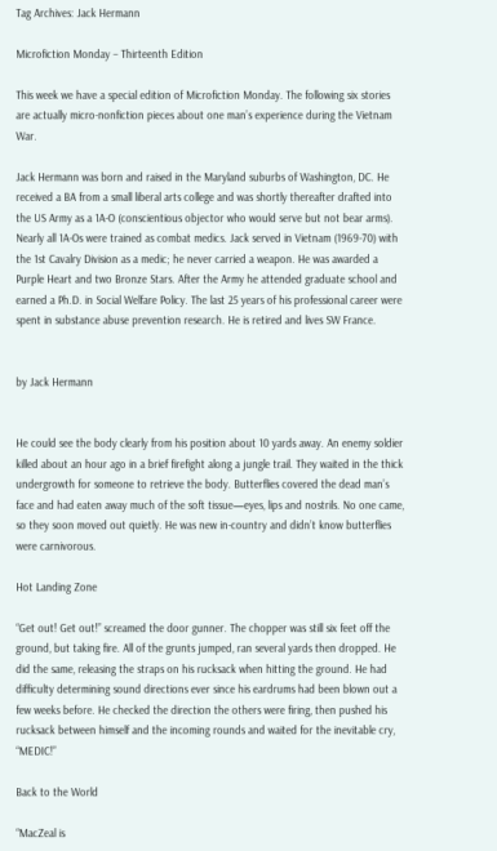Tag Archives: Jack Hermann

Microfiction Monday – Thirteenth Edition

This week we have a special edition of Microfiction Monday. The following six stories are actually micro-nonfiction pieces about one man’s experience during the Vietnam War.

Jack Hermann was born and raised in the Maryland suburbs of Washington, DC. He received a BA from a small liberal arts college and was shortly thereafter drafted into the US Army as a 1A-O (conscientious objector who would serve but not bear arms). Nearly all 1A-Os were trained as combat medics. Jack served in Vietnam (1969-70) with the 1st Cavalry Division as a medic; he never carried a weapon. He was awarded a Purple Heart and two Bronze Stars. After the Army he attended graduate school and earned a Ph.D. in Social Welfare Policy. The last 25 years of his professional career were spent in substance abuse prevention research. He is retired and lives SW France.


by Jack Hermann


He could see the body clearly from his position about 10 yards away. An enemy soldier killed about an hour ago in a brief firefight along a jungle trail. They waited in the thick undergrowth for someone to retrieve the body. Butterflies covered the dead man’s face and had eaten away much of the soft tissue—eyes, lips and nostrils. No one came, so they soon moved out quietly. He was new in-country and didn’t know butterflies were carnivorous.

Hot Landing Zone

“Get out! Get out!” screamed the door gunner. The chopper was still six feet off the ground, but taking fire. All of the grunts jumped, ran several yards then dropped. He did the same, releasing the straps on his rucksack when hitting the ground. He had difficulty determining sound directions ever since his eardrums had been blown out a few weeks before. He checked the direction the others were firing, then pushed his rucksack between himself and the incoming rounds and waited for the inevitable cry, “MEDIC!”

Back to the World

“MacZeal is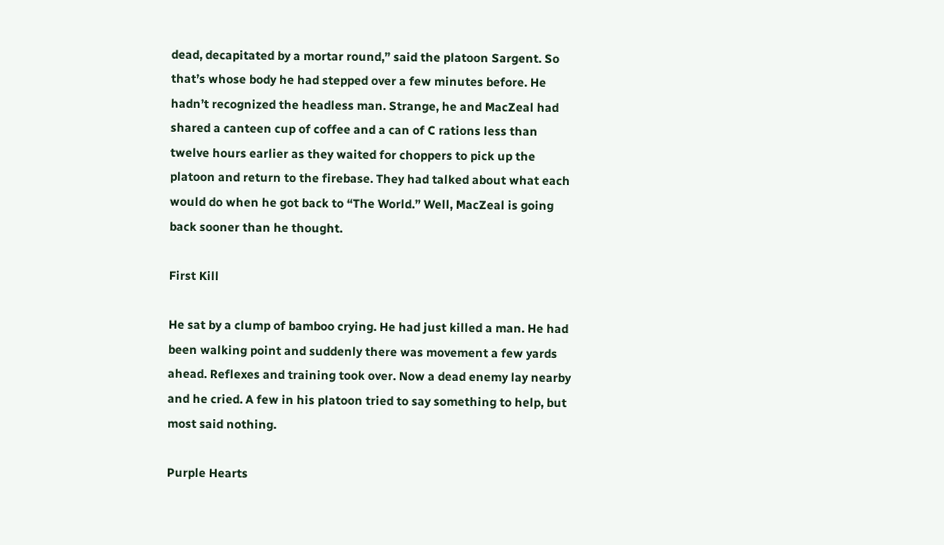dead, decapitated by a mortar round,” said the platoon Sargent. So that’s whose body he had stepped over a few minutes before. He hadn’t recognized the headless man. Strange, he and MacZeal had shared a canteen cup of coffee and a can of C rations less than twelve hours earlier as they waited for choppers to pick up the platoon and return to the firebase. They had talked about what each would do when he got back to “The World.” Well, MacZeal is going back sooner than he thought.

First Kill

He sat by a clump of bamboo crying. He had just killed a man. He had been walking point and suddenly there was movement a few yards ahead. Reflexes and training took over. Now a dead enemy lay nearby and he cried. A few in his platoon tried to say something to help, but most said nothing.

Purple Hearts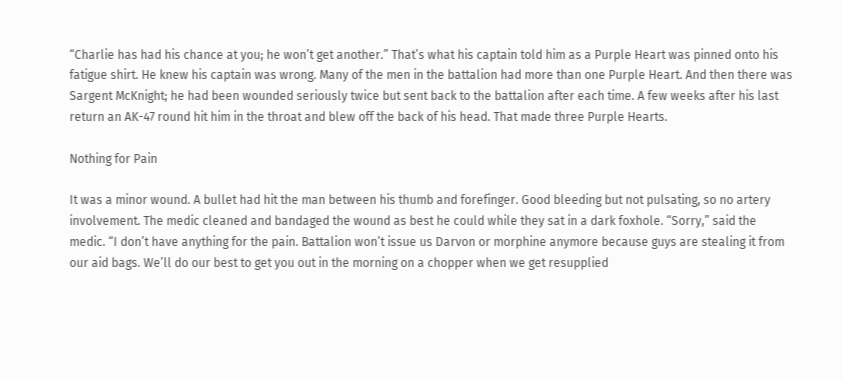“Charlie has had his chance at you; he won’t get another.” That’s what his captain told him as a Purple Heart was pinned onto his fatigue shirt. He knew his captain was wrong. Many of the men in the battalion had more than one Purple Heart. And then there was Sargent McKnight; he had been wounded seriously twice but sent back to the battalion after each time. A few weeks after his last return an AK-47 round hit him in the throat and blew off the back of his head. That made three Purple Hearts.

Nothing for Pain

It was a minor wound. A bullet had hit the man between his thumb and forefinger. Good bleeding but not pulsating, so no artery involvement. The medic cleaned and bandaged the wound as best he could while they sat in a dark foxhole. “Sorry,” said the medic. “I don’t have anything for the pain. Battalion won’t issue us Darvon or morphine anymore because guys are stealing it from our aid bags. We’ll do our best to get you out in the morning on a chopper when we get resupplied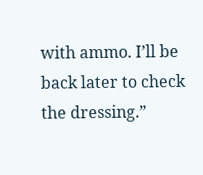with ammo. I’ll be back later to check the dressing.”